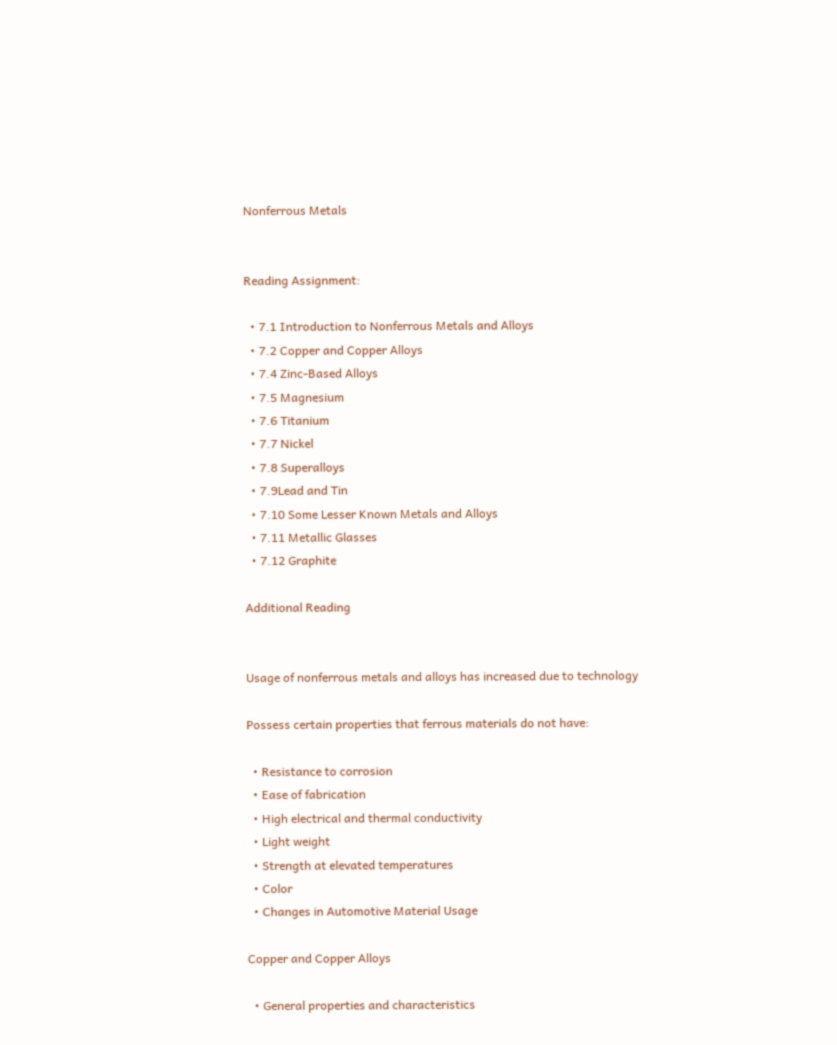Nonferrous Metals


Reading Assignment:

  • 7.1 Introduction to Nonferrous Metals and Alloys
  • 7.2 Copper and Copper Alloys
  • 7.4 Zinc-Based Alloys
  • 7.5 Magnesium
  • 7.6 Titanium
  • 7.7 Nickel
  • 7.8 Superalloys
  • 7.9Lead and Tin
  • 7.10 Some Lesser Known Metals and Alloys
  • 7.11 Metallic Glasses
  • 7.12 Graphite

Additional Reading


Usage of nonferrous metals and alloys has increased due to technology

Possess certain properties that ferrous materials do not have:

  • Resistance to corrosion
  • Ease of fabrication
  • High electrical and thermal conductivity
  • Light weight
  • Strength at elevated temperatures
  • Color
  • Changes in Automotive Material Usage

Copper and Copper Alloys

  • General properties and characteristics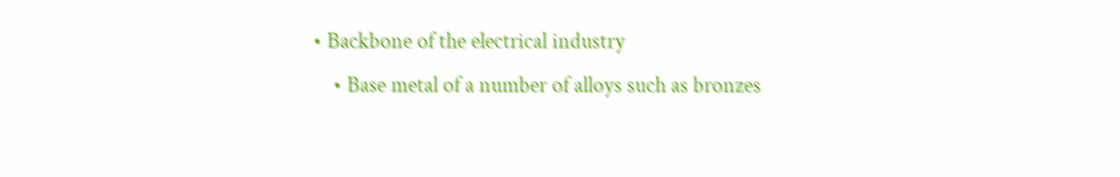• Backbone of the electrical industry
    • Base metal of a number of alloys such as bronzes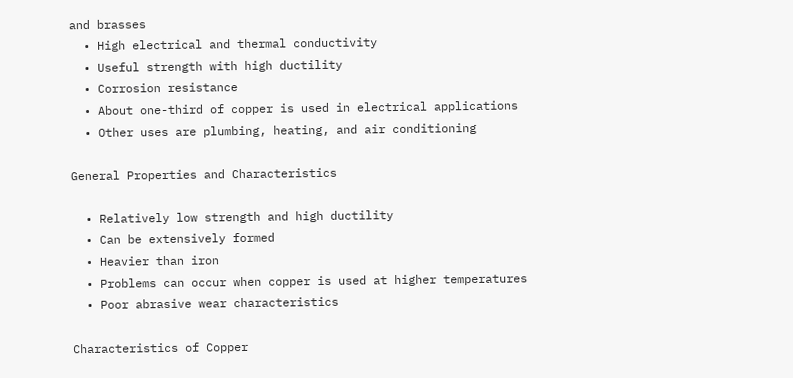and brasses
  • High electrical and thermal conductivity
  • Useful strength with high ductility
  • Corrosion resistance
  • About one-third of copper is used in electrical applications
  • Other uses are plumbing, heating, and air conditioning

General Properties and Characteristics

  • Relatively low strength and high ductility
  • Can be extensively formed
  • Heavier than iron
  • Problems can occur when copper is used at higher temperatures
  • Poor abrasive wear characteristics

Characteristics of Copper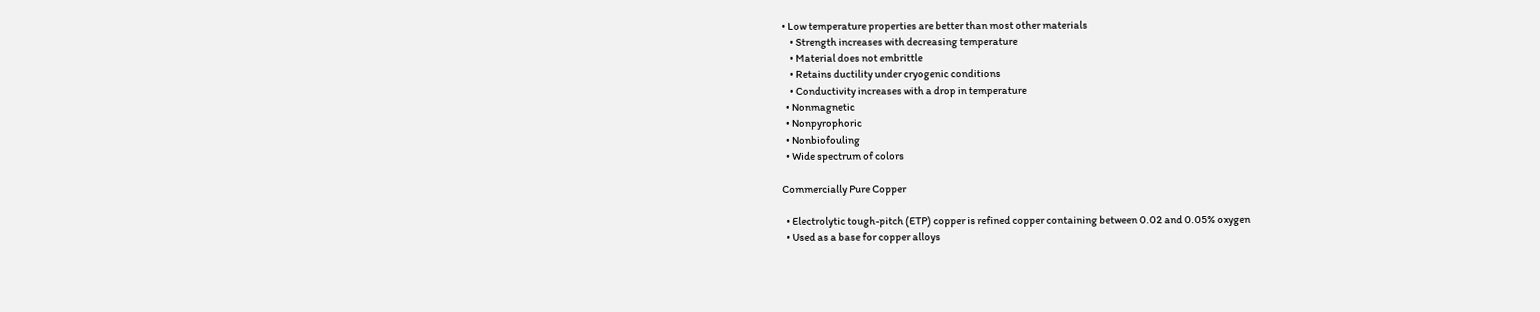• Low temperature properties are better than most other materials
    • Strength increases with decreasing temperature
    • Material does not embrittle
    • Retains ductility under cryogenic conditions
    • Conductivity increases with a drop in temperature
  • Nonmagnetic
  • Nonpyrophoric
  • Nonbiofouling
  • Wide spectrum of colors

Commercially Pure Copper

  • Electrolytic tough-pitch (ETP) copper is refined copper containing between 0.02 and 0.05% oxygen
  • Used as a base for copper alloys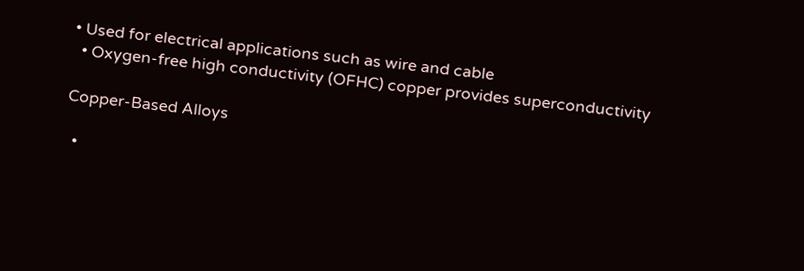• Used for electrical applications such as wire and cable
  • Oxygen-free high conductivity (OFHC) copper provides superconductivity

Copper-Based Alloys

  •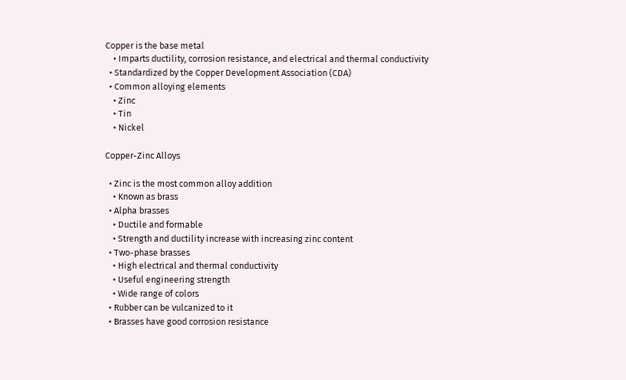Copper is the base metal
    • Imparts ductility, corrosion resistance, and electrical and thermal conductivity
  • Standardized by the Copper Development Association (CDA)
  • Common alloying elements
    • Zinc
    • Tin
    • Nickel

Copper-Zinc Alloys

  • Zinc is the most common alloy addition
    • Known as brass
  • Alpha brasses
    • Ductile and formable
    • Strength and ductility increase with increasing zinc content
  • Two-phase brasses
    • High electrical and thermal conductivity
    • Useful engineering strength
    • Wide range of colors
  • Rubber can be vulcanized to it
  • Brasses have good corrosion resistance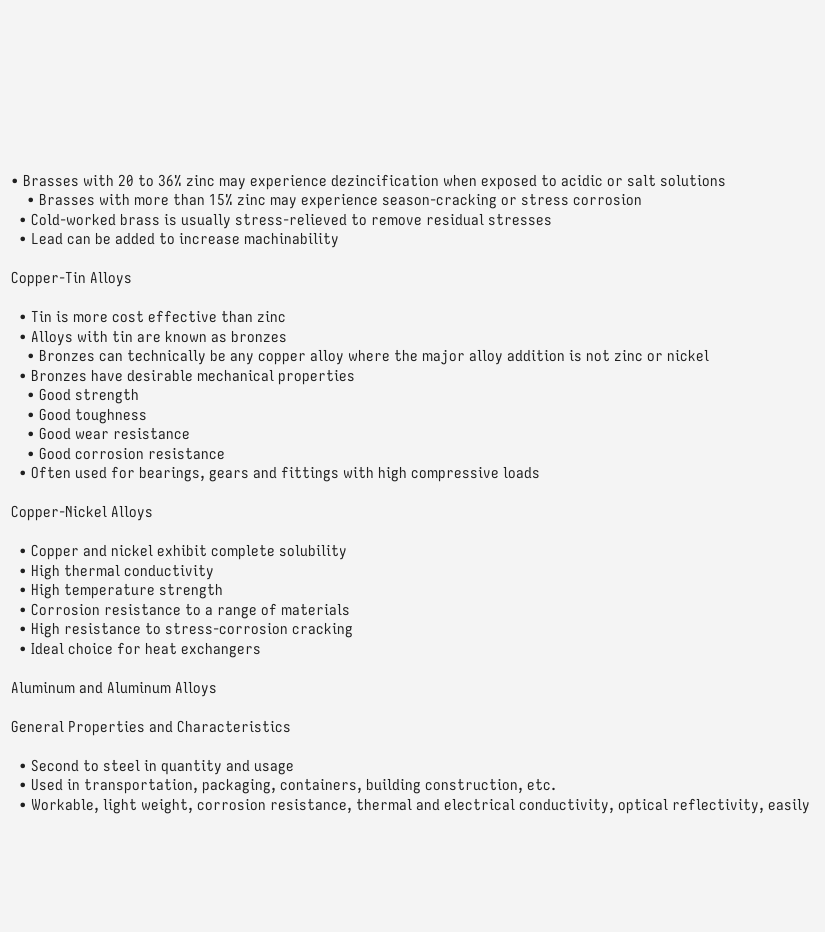• Brasses with 20 to 36% zinc may experience dezincification when exposed to acidic or salt solutions
    • Brasses with more than 15% zinc may experience season-cracking or stress corrosion
  • Cold-worked brass is usually stress-relieved to remove residual stresses
  • Lead can be added to increase machinability

Copper-Tin Alloys

  • Tin is more cost effective than zinc
  • Alloys with tin are known as bronzes
    • Bronzes can technically be any copper alloy where the major alloy addition is not zinc or nickel
  • Bronzes have desirable mechanical properties
    • Good strength
    • Good toughness
    • Good wear resistance
    • Good corrosion resistance
  • Often used for bearings, gears and fittings with high compressive loads

Copper-Nickel Alloys

  • Copper and nickel exhibit complete solubility
  • High thermal conductivity
  • High temperature strength
  • Corrosion resistance to a range of materials
  • High resistance to stress-corrosion cracking
  • Ideal choice for heat exchangers

Aluminum and Aluminum Alloys

General Properties and Characteristics

  • Second to steel in quantity and usage
  • Used in transportation, packaging, containers, building construction, etc.
  • Workable, light weight, corrosion resistance, thermal and electrical conductivity, optical reflectivity, easily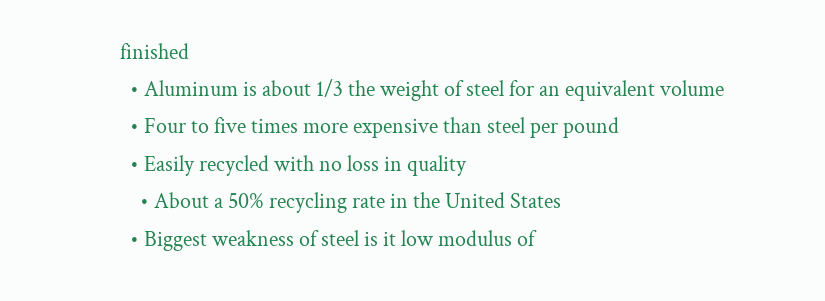finished
  • Aluminum is about 1/3 the weight of steel for an equivalent volume
  • Four to five times more expensive than steel per pound
  • Easily recycled with no loss in quality
    • About a 50% recycling rate in the United States
  • Biggest weakness of steel is it low modulus of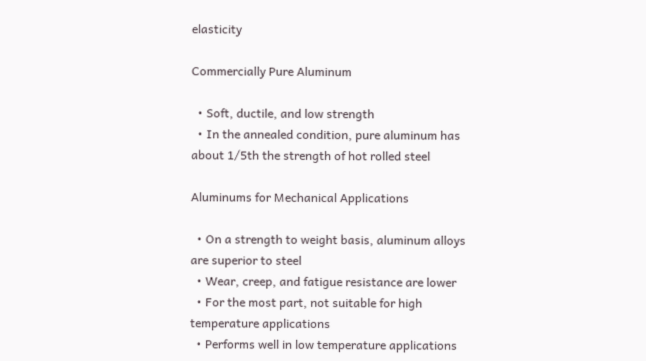elasticity

Commercially Pure Aluminum

  • Soft, ductile, and low strength
  • In the annealed condition, pure aluminum has about 1/5th the strength of hot rolled steel

Aluminums for Mechanical Applications

  • On a strength to weight basis, aluminum alloys are superior to steel
  • Wear, creep, and fatigue resistance are lower
  • For the most part, not suitable for high temperature applications
  • Performs well in low temperature applications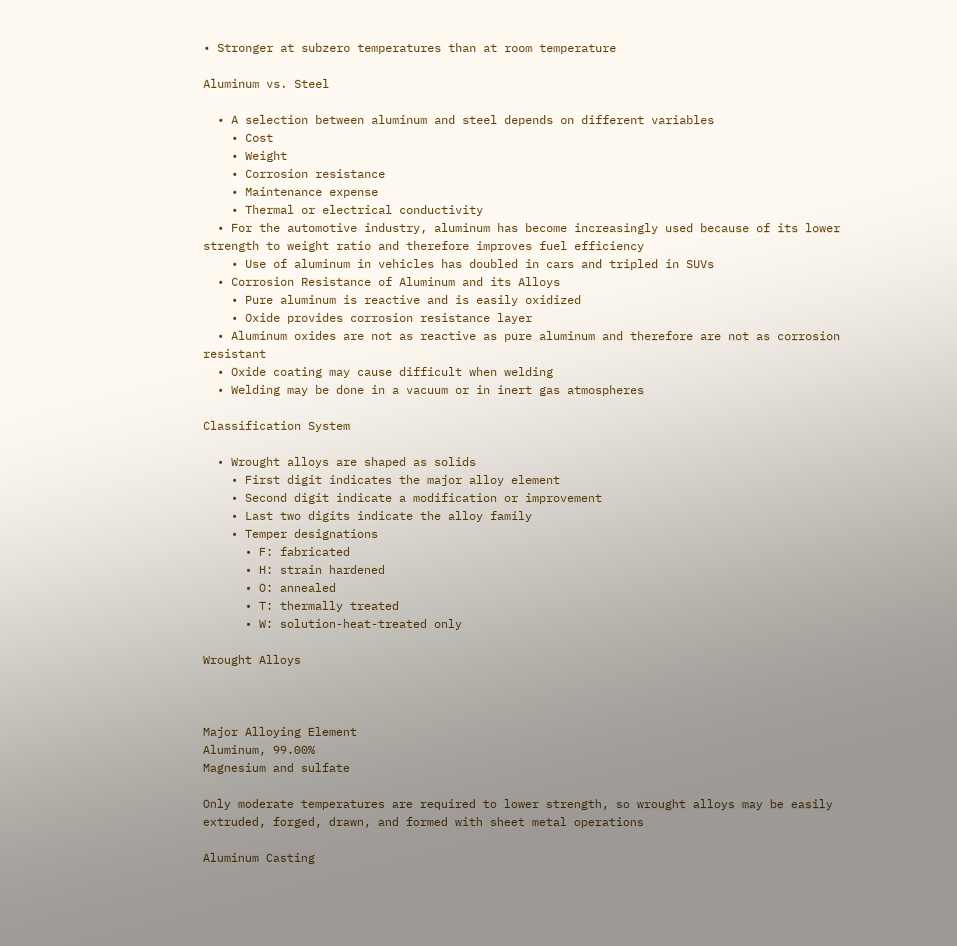• Stronger at subzero temperatures than at room temperature

Aluminum vs. Steel

  • A selection between aluminum and steel depends on different variables
    • Cost
    • Weight
    • Corrosion resistance
    • Maintenance expense
    • Thermal or electrical conductivity
  • For the automotive industry, aluminum has become increasingly used because of its lower strength to weight ratio and therefore improves fuel efficiency
    • Use of aluminum in vehicles has doubled in cars and tripled in SUVs
  • Corrosion Resistance of Aluminum and its Alloys
    • Pure aluminum is reactive and is easily oxidized
    • Oxide provides corrosion resistance layer
  • Aluminum oxides are not as reactive as pure aluminum and therefore are not as corrosion resistant
  • Oxide coating may cause difficult when welding
  • Welding may be done in a vacuum or in inert gas atmospheres

Classification System

  • Wrought alloys are shaped as solids
    • First digit indicates the major alloy element
    • Second digit indicate a modification or improvement
    • Last two digits indicate the alloy family
    • Temper designations
      • F: fabricated
      • H: strain hardened
      • O: annealed
      • T: thermally treated
      • W: solution-heat-treated only

Wrought Alloys



Major Alloying Element
Aluminum, 99.00%
Magnesium and sulfate

Only moderate temperatures are required to lower strength, so wrought alloys may be easily extruded, forged, drawn, and formed with sheet metal operations

Aluminum Casting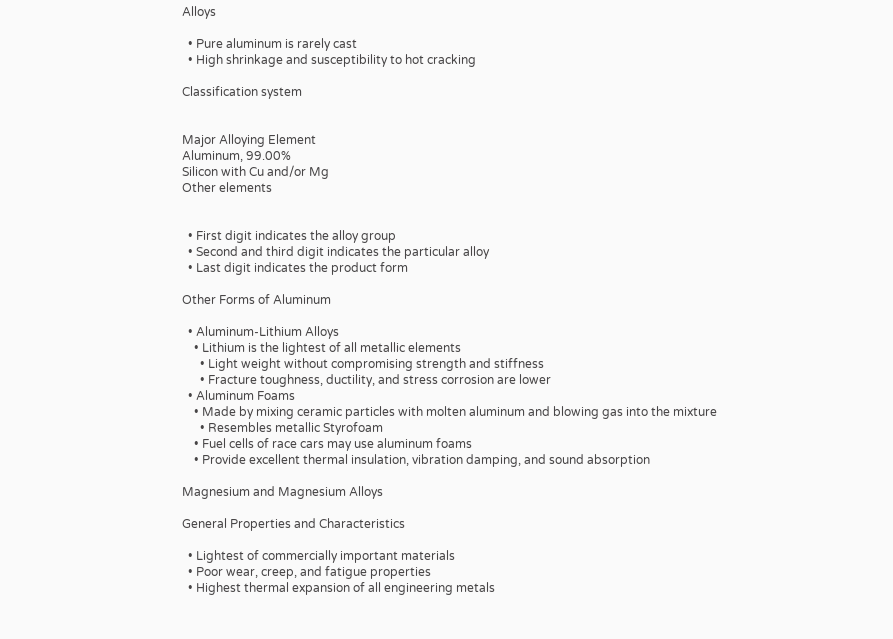Alloys

  • Pure aluminum is rarely cast
  • High shrinkage and susceptibility to hot cracking

Classification system


Major Alloying Element
Aluminum, 99.00%
Silicon with Cu and/or Mg
Other elements


  • First digit indicates the alloy group
  • Second and third digit indicates the particular alloy
  • Last digit indicates the product form

Other Forms of Aluminum

  • Aluminum-Lithium Alloys
    • Lithium is the lightest of all metallic elements
      • Light weight without compromising strength and stiffness
      • Fracture toughness, ductility, and stress corrosion are lower
  • Aluminum Foams
    • Made by mixing ceramic particles with molten aluminum and blowing gas into the mixture
      • Resembles metallic Styrofoam
    • Fuel cells of race cars may use aluminum foams
    • Provide excellent thermal insulation, vibration damping, and sound absorption

Magnesium and Magnesium Alloys

General Properties and Characteristics

  • Lightest of commercially important materials
  • Poor wear, creep, and fatigue properties
  • Highest thermal expansion of all engineering metals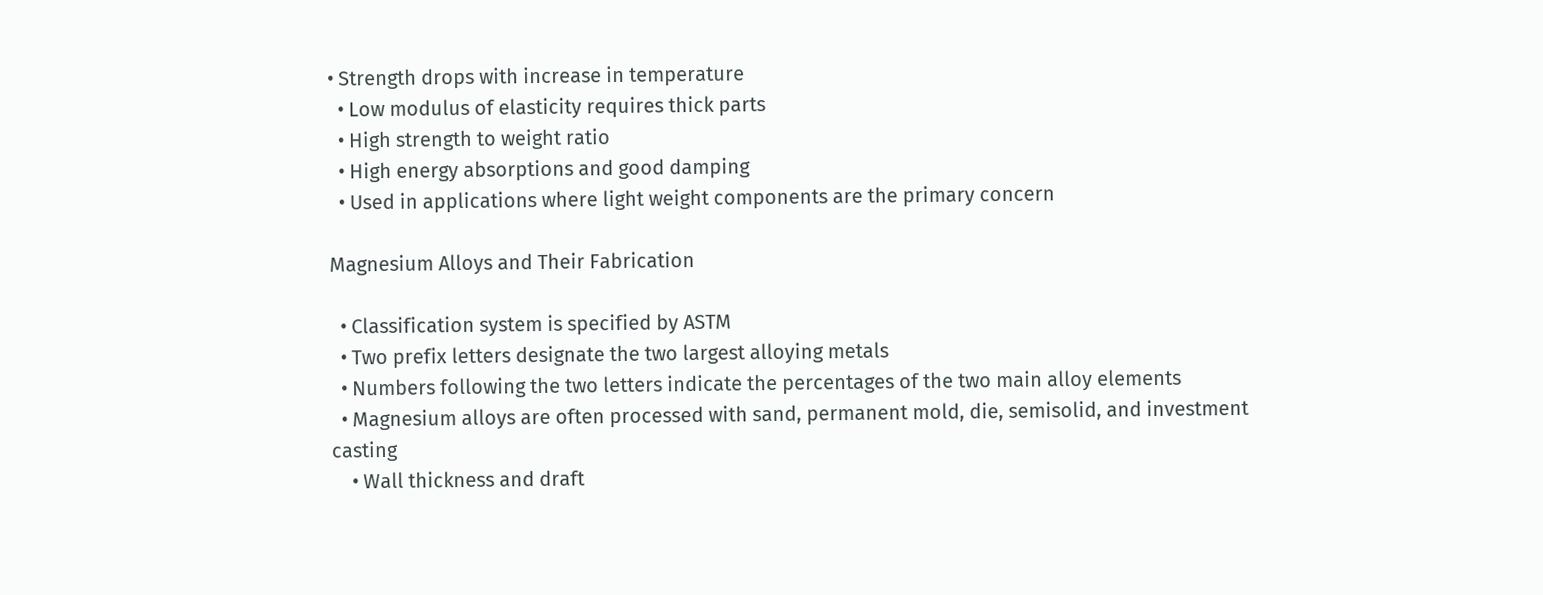• Strength drops with increase in temperature
  • Low modulus of elasticity requires thick parts
  • High strength to weight ratio
  • High energy absorptions and good damping
  • Used in applications where light weight components are the primary concern

Magnesium Alloys and Their Fabrication

  • Classification system is specified by ASTM
  • Two prefix letters designate the two largest alloying metals
  • Numbers following the two letters indicate the percentages of the two main alloy elements
  • Magnesium alloys are often processed with sand, permanent mold, die, semisolid, and investment casting
    • Wall thickness and draft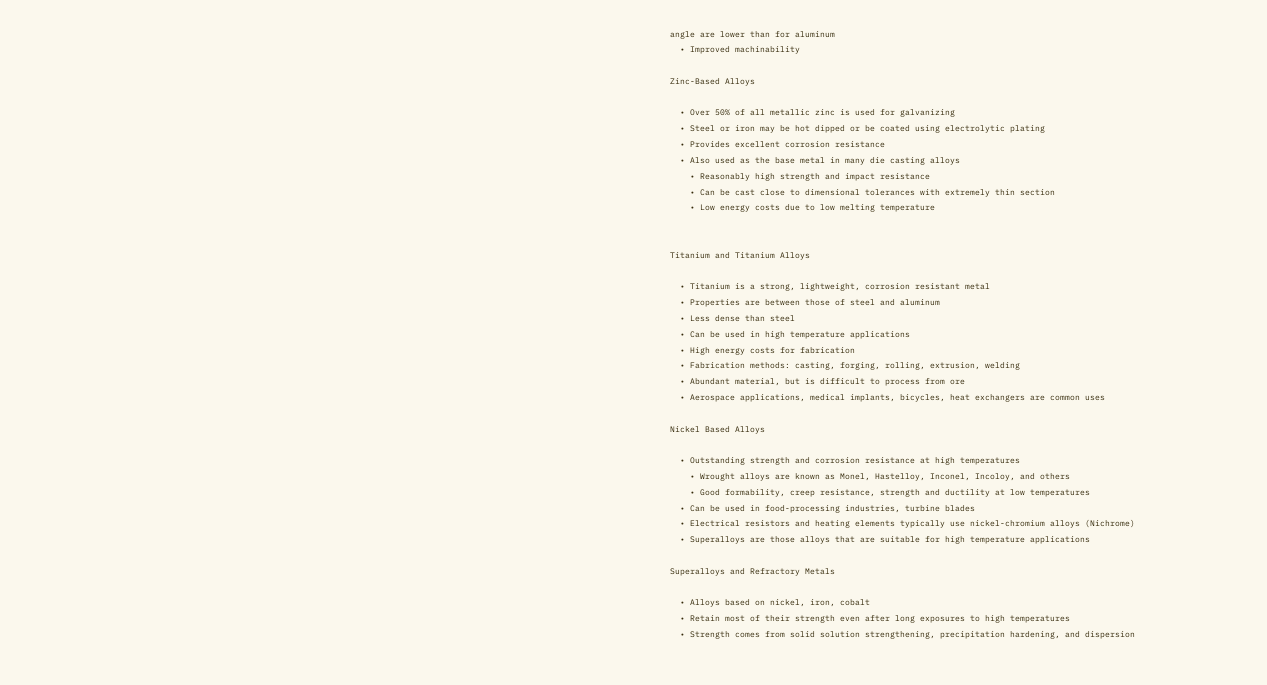angle are lower than for aluminum
  • Improved machinability

Zinc-Based Alloys

  • Over 50% of all metallic zinc is used for galvanizing
  • Steel or iron may be hot dipped or be coated using electrolytic plating
  • Provides excellent corrosion resistance
  • Also used as the base metal in many die casting alloys
    • Reasonably high strength and impact resistance
    • Can be cast close to dimensional tolerances with extremely thin section
    • Low energy costs due to low melting temperature


Titanium and Titanium Alloys

  • Titanium is a strong, lightweight, corrosion resistant metal
  • Properties are between those of steel and aluminum
  • Less dense than steel
  • Can be used in high temperature applications
  • High energy costs for fabrication
  • Fabrication methods: casting, forging, rolling, extrusion, welding
  • Abundant material, but is difficult to process from ore
  • Aerospace applications, medical implants, bicycles, heat exchangers are common uses

Nickel Based Alloys

  • Outstanding strength and corrosion resistance at high temperatures
    • Wrought alloys are known as Monel, Hastelloy, Inconel, Incoloy, and others
    • Good formability, creep resistance, strength and ductility at low temperatures
  • Can be used in food-processing industries, turbine blades
  • Electrical resistors and heating elements typically use nickel-chromium alloys (Nichrome)
  • Superalloys are those alloys that are suitable for high temperature applications

Superalloys and Refractory Metals

  • Alloys based on nickel, iron, cobalt
  • Retain most of their strength even after long exposures to high temperatures
  • Strength comes from solid solution strengthening, precipitation hardening, and dispersion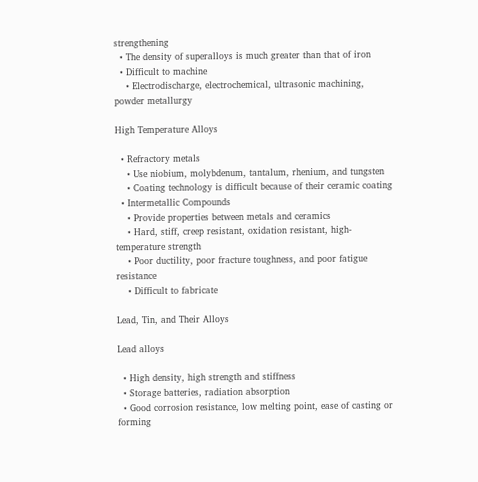strengthening
  • The density of superalloys is much greater than that of iron
  • Difficult to machine
    • Electrodischarge, electrochemical, ultrasonic machining, powder metallurgy

High Temperature Alloys

  • Refractory metals
    • Use niobium, molybdenum, tantalum, rhenium, and tungsten
    • Coating technology is difficult because of their ceramic coating
  • Intermetallic Compounds
    • Provide properties between metals and ceramics
    • Hard, stiff, creep resistant, oxidation resistant, high-temperature strength
    • Poor ductility, poor fracture toughness, and poor fatigue resistance
    • Difficult to fabricate

Lead, Tin, and Their Alloys

Lead alloys

  • High density, high strength and stiffness
  • Storage batteries, radiation absorption
  • Good corrosion resistance, low melting point, ease of casting or forming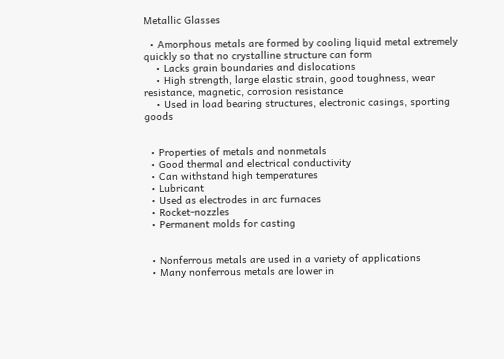Metallic Glasses

  • Amorphous metals are formed by cooling liquid metal extremely quickly so that no crystalline structure can form
    • Lacks grain boundaries and dislocations
    • High strength, large elastic strain, good toughness, wear resistance, magnetic, corrosion resistance
    • Used in load bearing structures, electronic casings, sporting goods


  • Properties of metals and nonmetals
  • Good thermal and electrical conductivity
  • Can withstand high temperatures
  • Lubricant
  • Used as electrodes in arc furnaces
  • Rocket-nozzles
  • Permanent molds for casting


  • Nonferrous metals are used in a variety of applications
  • Many nonferrous metals are lower in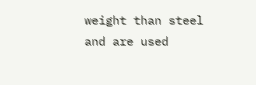weight than steel and are used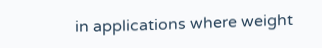in applications where weight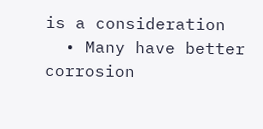is a consideration
  • Many have better corrosion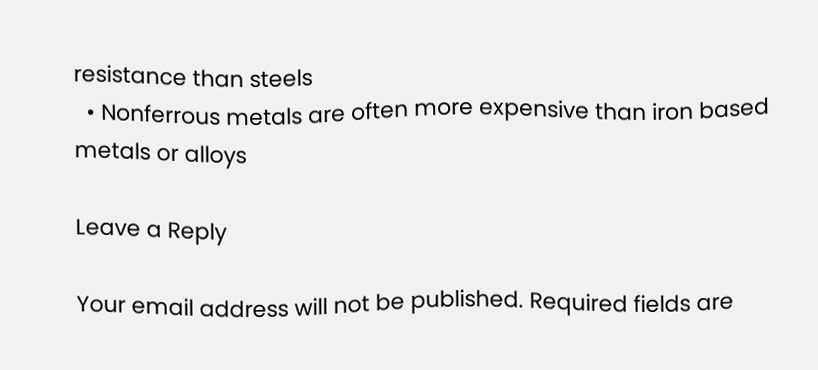resistance than steels
  • Nonferrous metals are often more expensive than iron based metals or alloys

Leave a Reply

Your email address will not be published. Required fields are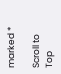marked *

Scroll to Top